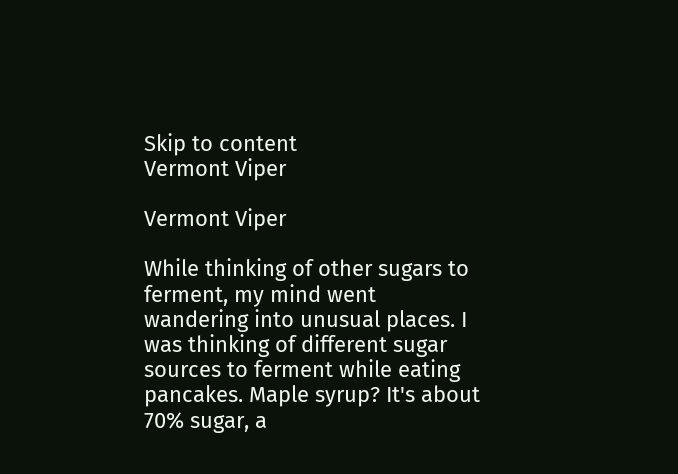Skip to content
Vermont Viper

Vermont Viper

While thinking of other sugars to ferment, my mind went wandering into unusual places. I was thinking of different sugar sources to ferment while eating pancakes. Maple syrup? It's about 70% sugar, a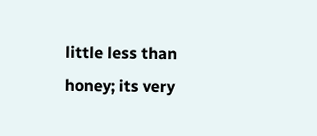little less than honey; its very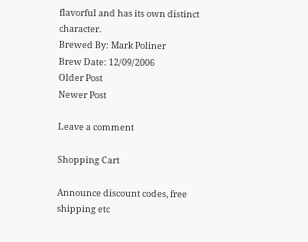flavorful and has its own distinct character.
Brewed By: Mark Poliner
Brew Date: 12/09/2006
Older Post
Newer Post

Leave a comment

Shopping Cart

Announce discount codes, free shipping etc